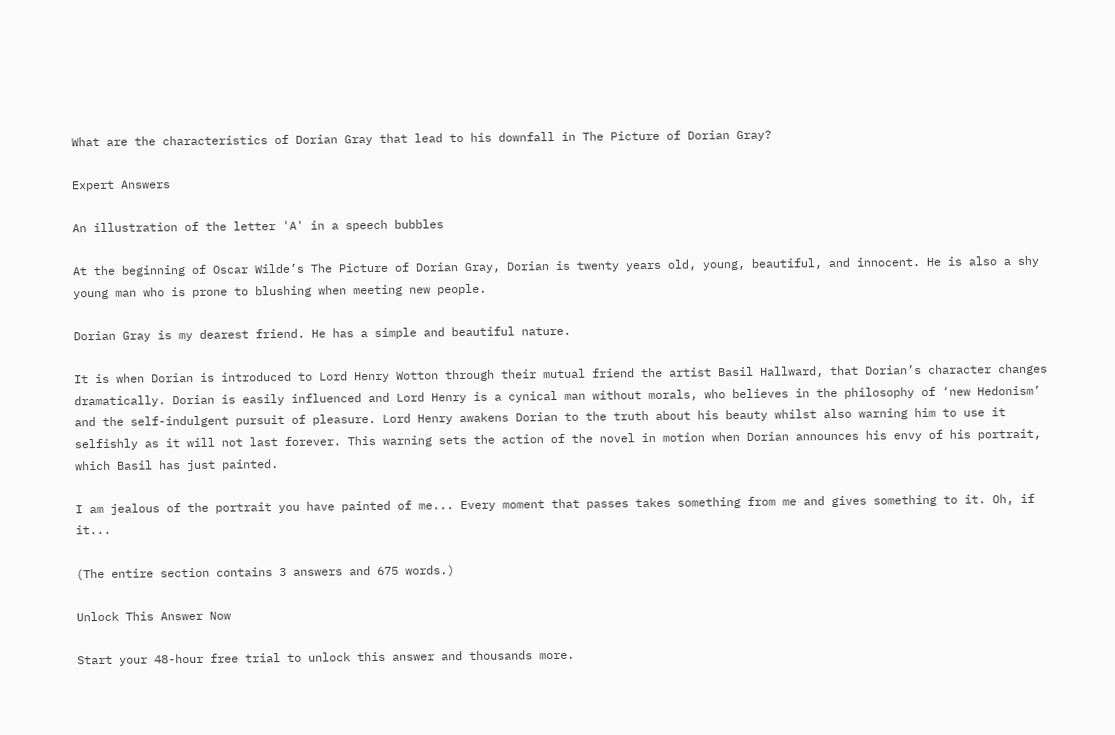What are the characteristics of Dorian Gray that lead to his downfall in The Picture of Dorian Gray?

Expert Answers

An illustration of the letter 'A' in a speech bubbles

At the beginning of Oscar Wilde’s The Picture of Dorian Gray, Dorian is twenty years old, young, beautiful, and innocent. He is also a shy young man who is prone to blushing when meeting new people.

Dorian Gray is my dearest friend. He has a simple and beautiful nature.

It is when Dorian is introduced to Lord Henry Wotton through their mutual friend the artist Basil Hallward, that Dorian’s character changes dramatically. Dorian is easily influenced and Lord Henry is a cynical man without morals, who believes in the philosophy of ‘new Hedonism’ and the self-indulgent pursuit of pleasure. Lord Henry awakens Dorian to the truth about his beauty whilst also warning him to use it selfishly as it will not last forever. This warning sets the action of the novel in motion when Dorian announces his envy of his portrait, which Basil has just painted.

I am jealous of the portrait you have painted of me... Every moment that passes takes something from me and gives something to it. Oh, if it...

(The entire section contains 3 answers and 675 words.)

Unlock This Answer Now

Start your 48-hour free trial to unlock this answer and thousands more.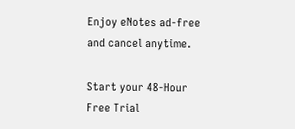Enjoy eNotes ad-free and cancel anytime.

Start your 48-Hour Free Trial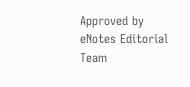Approved by eNotes Editorial Team